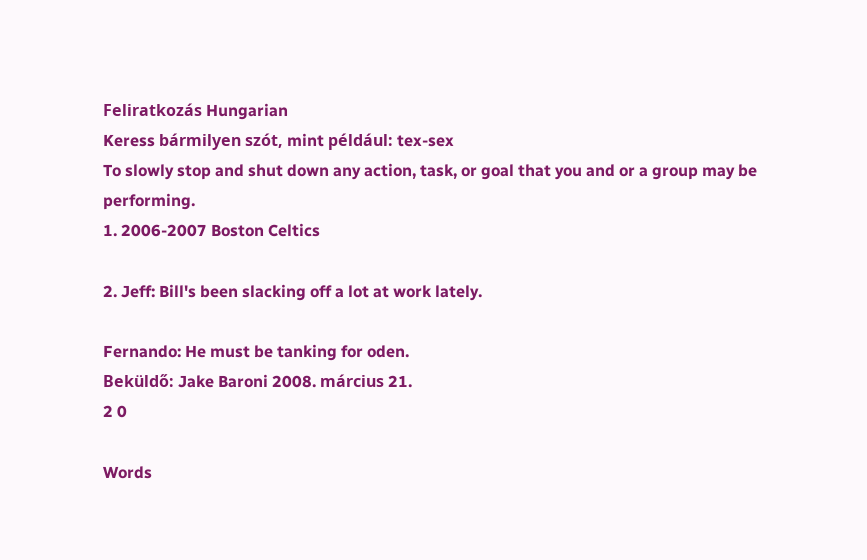Feliratkozás Hungarian
Keress bármilyen szót, mint például: tex-sex
To slowly stop and shut down any action, task, or goal that you and or a group may be performing.
1. 2006-2007 Boston Celtics

2. Jeff: Bill's been slacking off a lot at work lately.

Fernando: He must be tanking for oden.
Beküldő: Jake Baroni 2008. március 21.
2 0

Words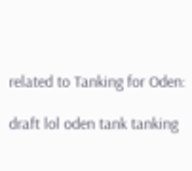related to Tanking for Oden:

draft lol oden tank tanking